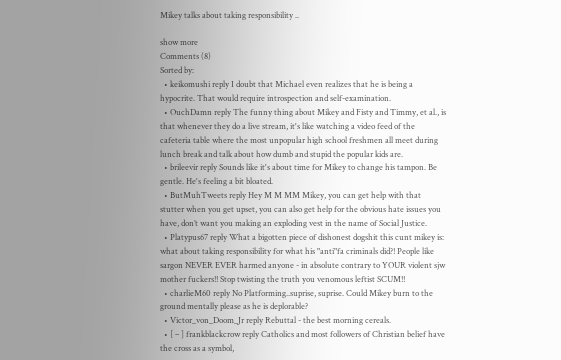Mikey talks about taking responsibility ..

show more
Comments (8)
Sorted by:
  • keikomushi reply I doubt that Michael even realizes that he is being a hypocrite. That would require introspection and self-examination.
  • OuchDamn reply The funny thing about Mikey and Fisty and Timmy, et al., is that whenever they do a live stream, it's like watching a video feed of the cafeteria table where the most unpopular high school freshmen all meet during lunch break and talk about how dumb and stupid the popular kids are.
  • brileevir reply Sounds like it's about time for Mikey to change his tampon. Be gentle. He's feeling a bit bloated.
  • ButMuhTweets reply Hey M M MM Mikey, you can get help with that stutter when you get upset, you can also get help for the obvious hate issues you have, don’t want you making an exploding vest in the name of Social Justice.
  • Platypus67 reply What a bigotten piece of dishonest dogshit this cunt mikey is: what about taking responsibility for what his "anti"fa criminals did?! People like sargon NEVER EVER harmed anyone - in absolute contrary to YOUR violent sjw mother fuckers!! Stop twisting the truth you venomous leftist SCUM!!
  • charlieM60 reply No Platforming..suprise, suprise. Could Mikey burn to the ground mentally please as he is deplorable?
  • Victor_von_Doom_Jr reply Rebuttal - the best morning cereals.
  • [ – ] frankblackcrow reply Catholics and most followers of Christian belief have the cross as a symbol,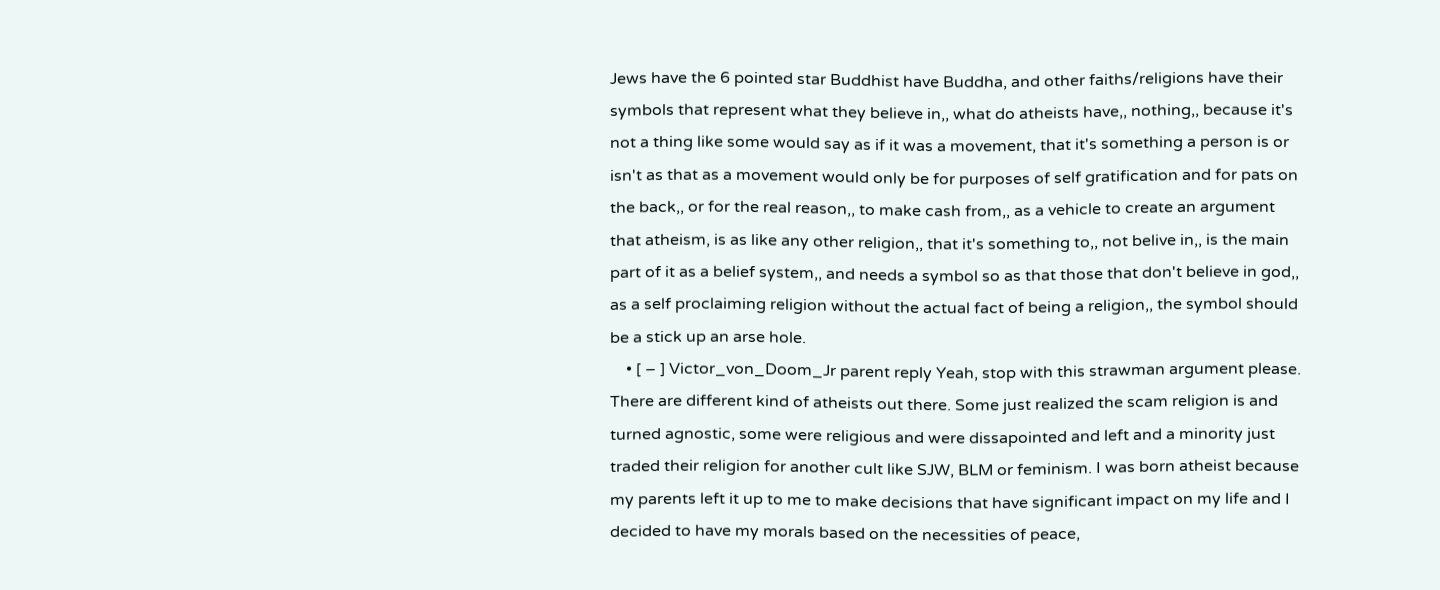Jews have the 6 pointed star Buddhist have Buddha, and other faiths/religions have their symbols that represent what they believe in,, what do atheists have,, nothing,, because it's not a thing like some would say as if it was a movement, that it's something a person is or isn't as that as a movement would only be for purposes of self gratification and for pats on the back,, or for the real reason,, to make cash from,, as a vehicle to create an argument that atheism, is as like any other religion,, that it's something to,, not belive in,, is the main part of it as a belief system,, and needs a symbol so as that those that don't believe in god,, as a self proclaiming religion without the actual fact of being a religion,, the symbol should be a stick up an arse hole.
    • [ – ] Victor_von_Doom_Jr parent reply Yeah, stop with this strawman argument please. There are different kind of atheists out there. Some just realized the scam religion is and turned agnostic, some were religious and were dissapointed and left and a minority just traded their religion for another cult like SJW, BLM or feminism. I was born atheist because my parents left it up to me to make decisions that have significant impact on my life and I decided to have my morals based on the necessities of peace,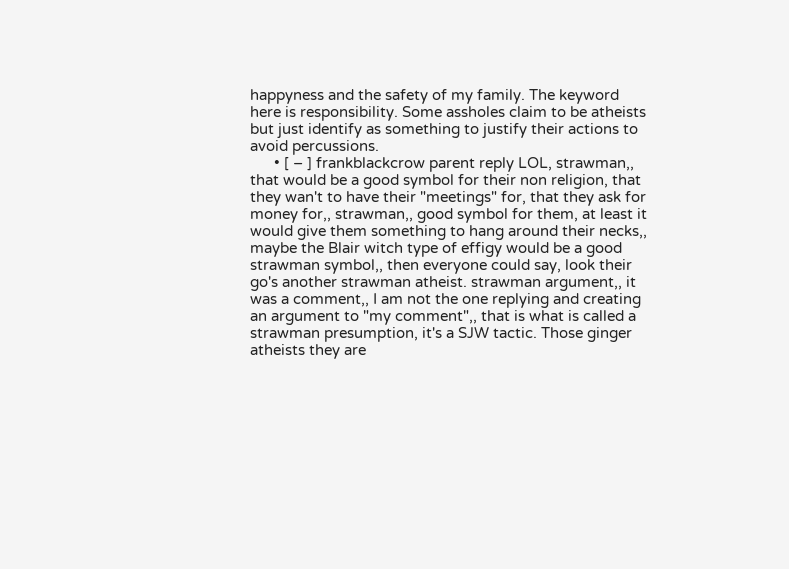happyness and the safety of my family. The keyword here is responsibility. Some assholes claim to be atheists but just identify as something to justify their actions to avoid percussions.
      • [ – ] frankblackcrow parent reply LOL, strawman,, that would be a good symbol for their non religion, that they wan't to have their "meetings" for, that they ask for money for,, strawman,, good symbol for them, at least it would give them something to hang around their necks,, maybe the Blair witch type of effigy would be a good strawman symbol,, then everyone could say, look their go's another strawman atheist. strawman argument,, it was a comment,, I am not the one replying and creating an argument to "my comment",, that is what is called a strawman presumption, it's a SJW tactic. Those ginger atheists they are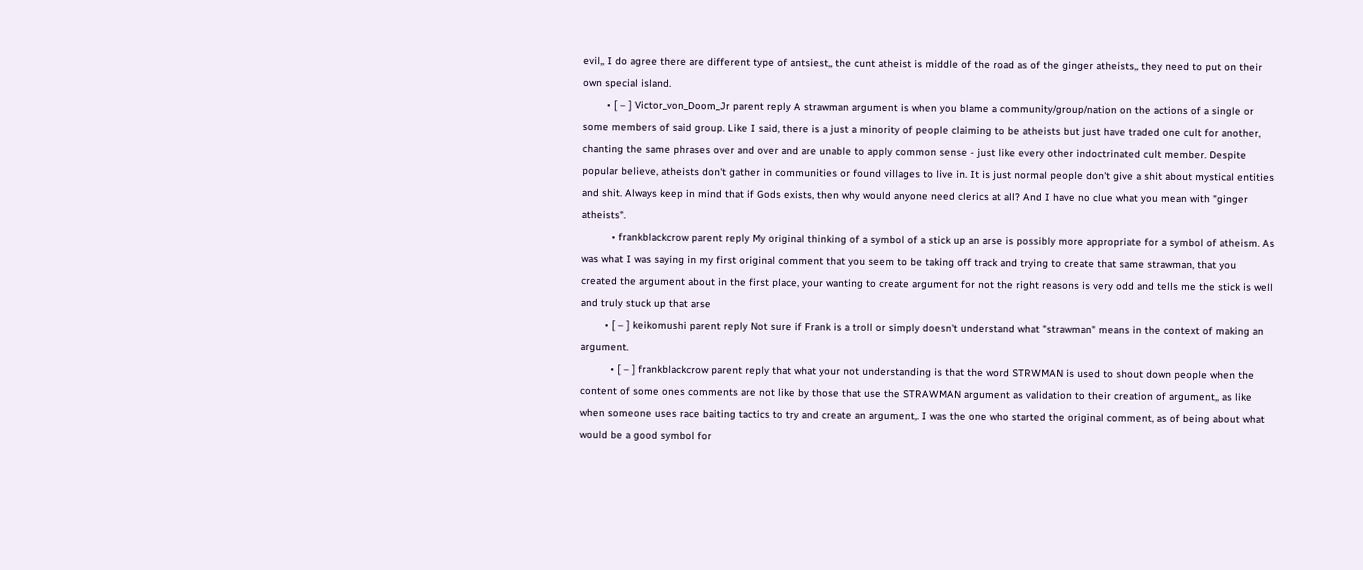evil,, I do agree there are different type of antsiest,, the cunt atheist is middle of the road as of the ginger atheists,, they need to put on their own special island.
        • [ – ] Victor_von_Doom_Jr parent reply A strawman argument is when you blame a community/group/nation on the actions of a single or some members of said group. Like I said, there is a just a minority of people claiming to be atheists but just have traded one cult for another, chanting the same phrases over and over and are unable to apply common sense - just like every other indoctrinated cult member. Despite popular believe, atheists don't gather in communities or found villages to live in. It is just normal people don't give a shit about mystical entities and shit. Always keep in mind that if Gods exists, then why would anyone need clerics at all? And I have no clue what you mean with "ginger atheists".
          • frankblackcrow parent reply My original thinking of a symbol of a stick up an arse is possibly more appropriate for a symbol of atheism. As was what I was saying in my first original comment that you seem to be taking off track and trying to create that same strawman, that you created the argument about in the first place, your wanting to create argument for not the right reasons is very odd and tells me the stick is well and truly stuck up that arse
        • [ – ] keikomushi parent reply Not sure if Frank is a troll or simply doesn't understand what "strawman" means in the context of making an argument.
          • [ – ] frankblackcrow parent reply that what your not understanding is that the word STRWMAN is used to shout down people when the content of some ones comments are not like by those that use the STRAWMAN argument as validation to their creation of argument,, as like when someone uses race baiting tactics to try and create an argument,. I was the one who started the original comment, as of being about what would be a good symbol for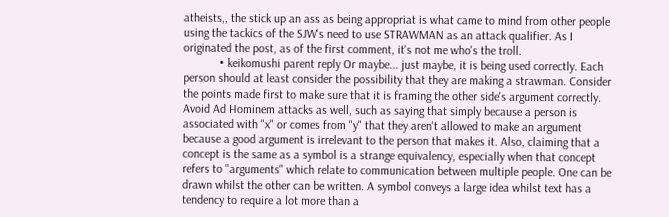atheists,, the stick up an ass as being appropriat is what came to mind from other people using the tackics of the SJW's need to use STRAWMAN as an attack qualifier. As I originated the post, as of the first comment, it's not me who's the troll.
            • keikomushi parent reply Or maybe... just maybe, it is being used correctly. Each person should at least consider the possibility that they are making a strawman. Consider the points made first to make sure that it is framing the other side's argument correctly. Avoid Ad Hominem attacks as well, such as saying that simply because a person is associated with "x" or comes from "y" that they aren't allowed to make an argument because a good argument is irrelevant to the person that makes it. Also, claiming that a concept is the same as a symbol is a strange equivalency, especially when that concept refers to "arguments" which relate to communication between multiple people. One can be drawn whilst the other can be written. A symbol conveys a large idea whilst text has a tendency to require a lot more than a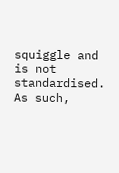squiggle and is not standardised. As such,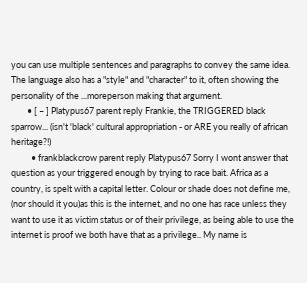you can use multiple sentences and paragraphs to convey the same idea. The language also has a "style" and "character" to it, often showing the personality of the ...moreperson making that argument.
        • [ – ] Platypus67 parent reply Frankie, the TRIGGERED black sparrow... (isn't 'black' cultural appropriation - or ARE you really of african heritage?!)
          • frankblackcrow parent reply Platypus67 Sorry I wont answer that question as your triggered enough by trying to race bait. Africa as a country, is spelt with a capital letter. Colour or shade does not define me, (nor should it you)as this is the internet, and no one has race unless they want to use it as victim status or of their privilege, as being able to use the internet is proof we both have that as a privilege.. My name is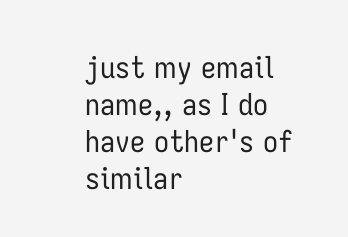just my email name,, as I do have other's of similar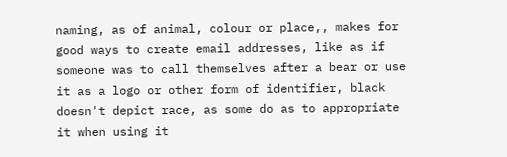naming, as of animal, colour or place,, makes for good ways to create email addresses, like as if someone was to call themselves after a bear or use it as a logo or other form of identifier, black doesn't depict race, as some do as to appropriate it when using it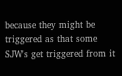because they might be triggered as that some SJW's get triggered from it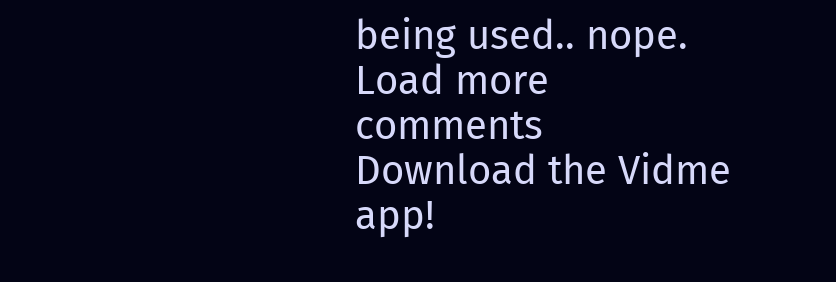being used.. nope.
Load more comments
Download the Vidme app!